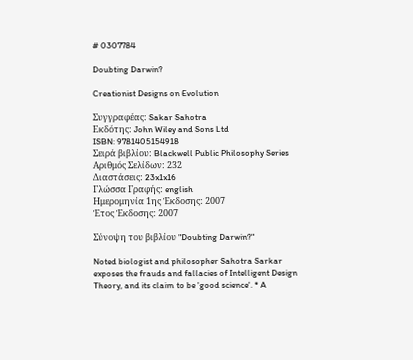# 0307784

Doubting Darwin?

Creationist Designs on Evolution

Συγγραφέας: Sakar Sahotra
Εκδότης: John Wiley and Sons Ltd
ISBN: 9781405154918
Σειρά βιβλίου: Blackwell Public Philosophy Series
Αριθμός Σελίδων: 232
Διαστάσεις: 23x1x16
Γλώσσα Γραφής: english
Ημερομηνία 1ης Έκδοσης: 2007
Έτος Έκδοσης: 2007

Σύνοψη του βιβλίου "Doubting Darwin?"

Noted biologist and philosopher Sahotra Sarkar exposes the frauds and fallacies of Intelligent Design Theory, and its claim to be 'good science'. * A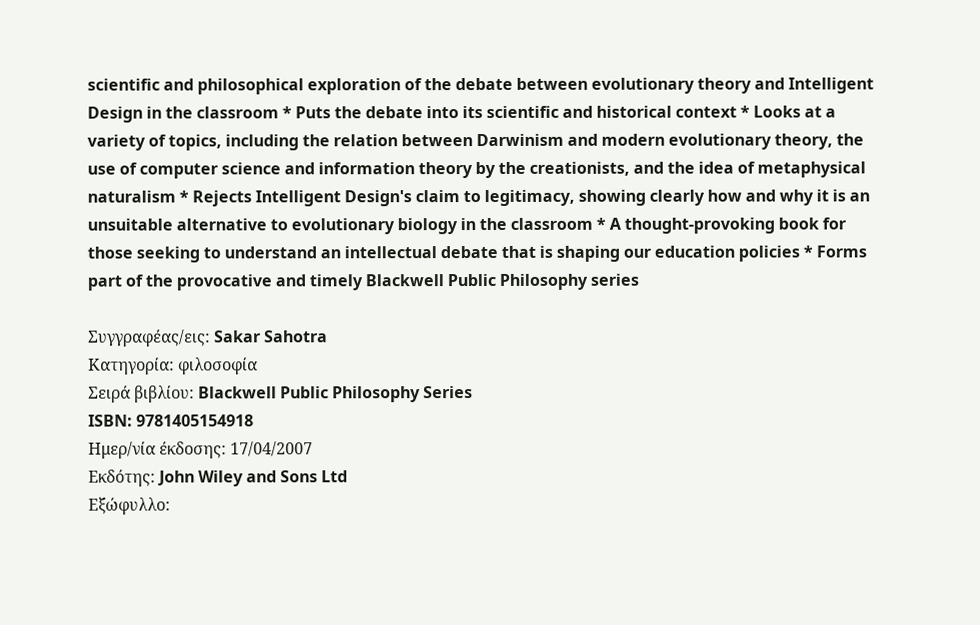scientific and philosophical exploration of the debate between evolutionary theory and Intelligent Design in the classroom * Puts the debate into its scientific and historical context * Looks at a variety of topics, including the relation between Darwinism and modern evolutionary theory, the use of computer science and information theory by the creationists, and the idea of metaphysical naturalism * Rejects Intelligent Design's claim to legitimacy, showing clearly how and why it is an unsuitable alternative to evolutionary biology in the classroom * A thought-provoking book for those seeking to understand an intellectual debate that is shaping our education policies * Forms part of the provocative and timely Blackwell Public Philosophy series

Συγγραφέας/εις: Sakar Sahotra
Κατηγορία: φιλοσοφία
Σειρά βιβλίου: Blackwell Public Philosophy Series
ISBN: 9781405154918
Ημερ/νία έκδοσης: 17/04/2007
Εκδότης: John Wiley and Sons Ltd
Εξώφυλλο: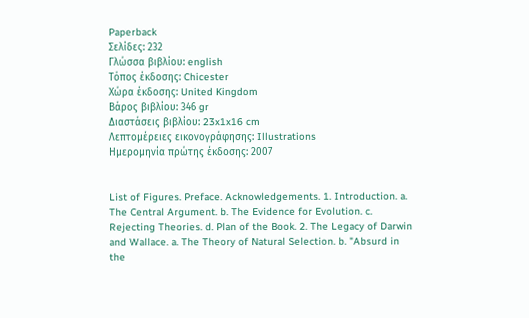Paperback
Σελίδες: 232
Γλώσσα βιβλίου: english
Τόπος έκδοσης: Chicester
Χώρα έκδοσης: United Kingdom
Βάρος βιβλίου: 346 gr
Διαστάσεις βιβλίου: 23x1x16 cm
Λεπτομέρειες εικονογράφησης: Illustrations
Ημερομηνία πρώτης έκδοσης: 2007


List of Figures. Preface. Acknowledgements. 1. Introduction. a. The Central Argument. b. The Evidence for Evolution. c. Rejecting Theories. d. Plan of the Book. 2. The Legacy of Darwin and Wallace. a. The Theory of Natural Selection. b. "Absurd in the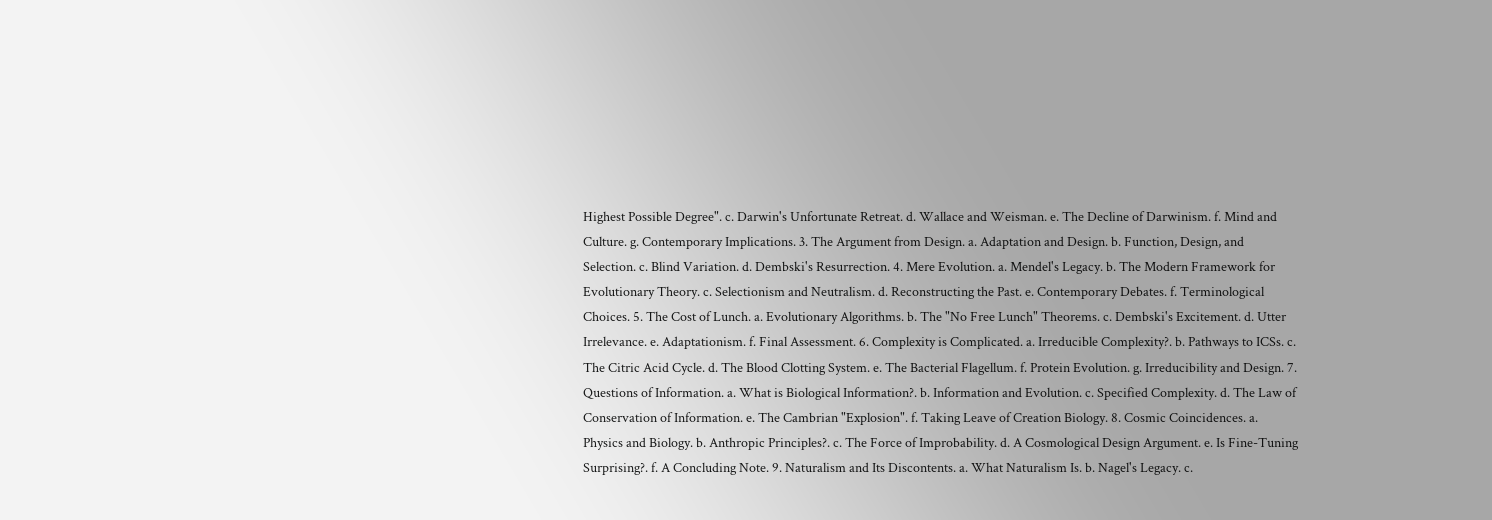Highest Possible Degree". c. Darwin's Unfortunate Retreat. d. Wallace and Weisman. e. The Decline of Darwinism. f. Mind and Culture. g. Contemporary Implications. 3. The Argument from Design. a. Adaptation and Design. b. Function, Design, and Selection. c. Blind Variation. d. Dembski's Resurrection. 4. Mere Evolution. a. Mendel's Legacy. b. The Modern Framework for Evolutionary Theory. c. Selectionism and Neutralism. d. Reconstructing the Past. e. Contemporary Debates. f. Terminological Choices. 5. The Cost of Lunch. a. Evolutionary Algorithms. b. The "No Free Lunch" Theorems. c. Dembski's Excitement. d. Utter Irrelevance. e. Adaptationism. f. Final Assessment. 6. Complexity is Complicated. a. Irreducible Complexity?. b. Pathways to ICSs. c. The Citric Acid Cycle. d. The Blood Clotting System. e. The Bacterial Flagellum. f. Protein Evolution. g. Irreducibility and Design. 7. Questions of Information. a. What is Biological Information?. b. Information and Evolution. c. Specified Complexity. d. The Law of Conservation of Information. e. The Cambrian "Explosion". f. Taking Leave of Creation Biology. 8. Cosmic Coincidences. a. Physics and Biology. b. Anthropic Principles?. c. The Force of Improbability. d. A Cosmological Design Argument. e. Is Fine-Tuning Surprising?. f. A Concluding Note. 9. Naturalism and Its Discontents. a. What Naturalism Is. b. Nagel's Legacy. c.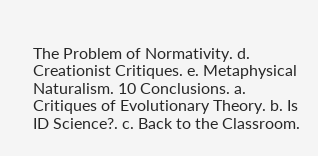The Problem of Normativity. d. Creationist Critiques. e. Metaphysical Naturalism. 10 Conclusions. a. Critiques of Evolutionary Theory. b. Is ID Science?. c. Back to the Classroom.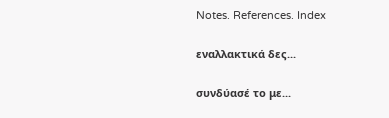Notes. References. Index

εναλλακτικά δες...

συνδύασέ το με...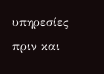υπηρεσίες πριν και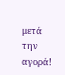μετά την αγορά!